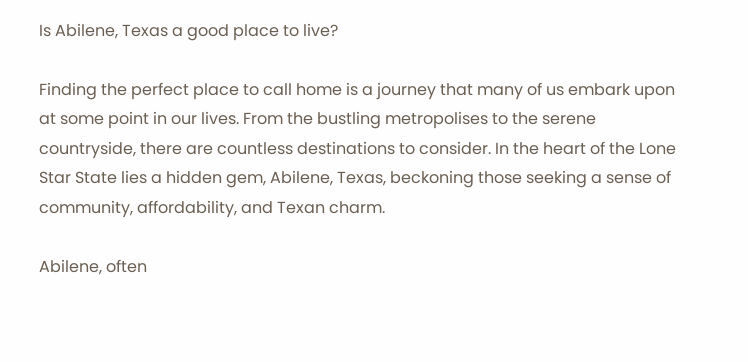Is Abilene, Texas a good place to live?

Finding the perfect place to call home is a journey that many of us embark upon at some point in our lives. From the bustling metropolises to the serene countryside, there are countless destinations to consider. In the heart of the Lone Star State lies a hidden gem, Abilene, Texas, beckoning those seeking a sense of community, affordability, and Texan charm.

Abilene, often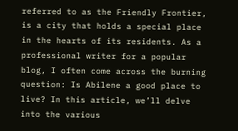referred to as the Friendly Frontier, is a city that holds a special place in the hearts of its residents. As a professional writer for a popular blog, I often come across the burning question: Is Abilene a good place to live? In this article, we’ll delve into the various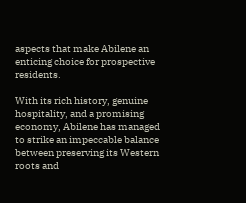aspects that make Abilene an enticing choice for prospective residents.

With its rich history, genuine hospitality, and a promising economy, Abilene has managed to strike an impeccable balance between preserving its Western roots and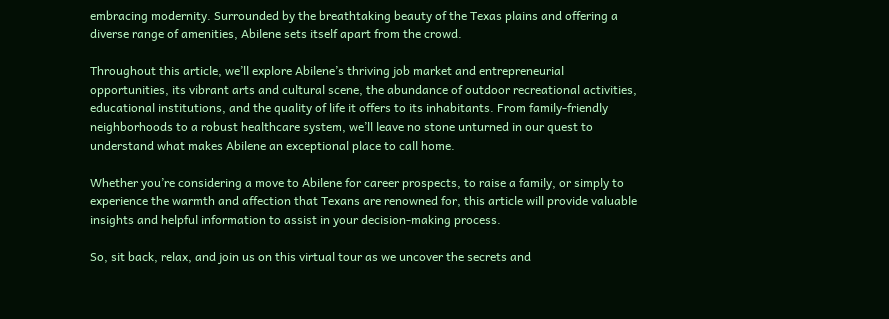embracing modernity. Surrounded by the breathtaking beauty of the Texas plains and offering a diverse range of amenities, Abilene sets itself apart from the crowd.

Throughout this article, we’ll explore Abilene’s thriving job market and entrepreneurial opportunities, its vibrant arts and cultural scene, the abundance of outdoor recreational activities, educational institutions, and the quality of life it offers to its inhabitants. From family-friendly neighborhoods to a robust healthcare system, we’ll leave no stone unturned in our quest to understand what makes Abilene an exceptional place to call home.

Whether you’re considering a move to Abilene for career prospects, to raise a family, or simply to experience the warmth and affection that Texans are renowned for, this article will provide valuable insights and helpful information to assist in your decision-making process.

So, sit back, relax, and join us on this virtual tour as we uncover the secrets and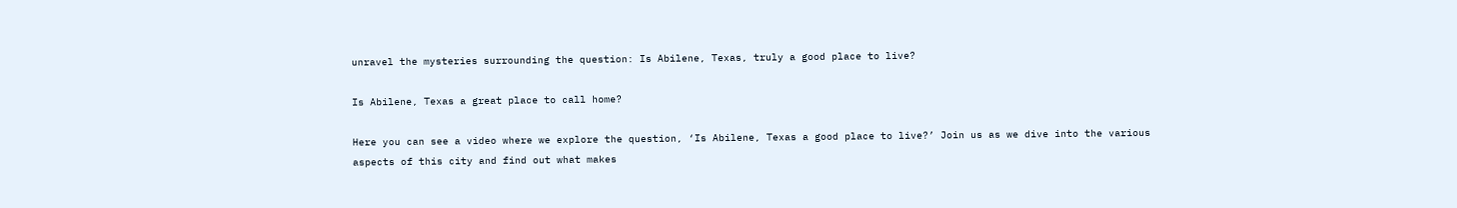unravel the mysteries surrounding the question: Is Abilene, Texas, truly a good place to live?

Is Abilene, Texas a great place to call home?

Here you can see a video where we explore the question, ‘Is Abilene, Texas a good place to live?’ Join us as we dive into the various aspects of this city and find out what makes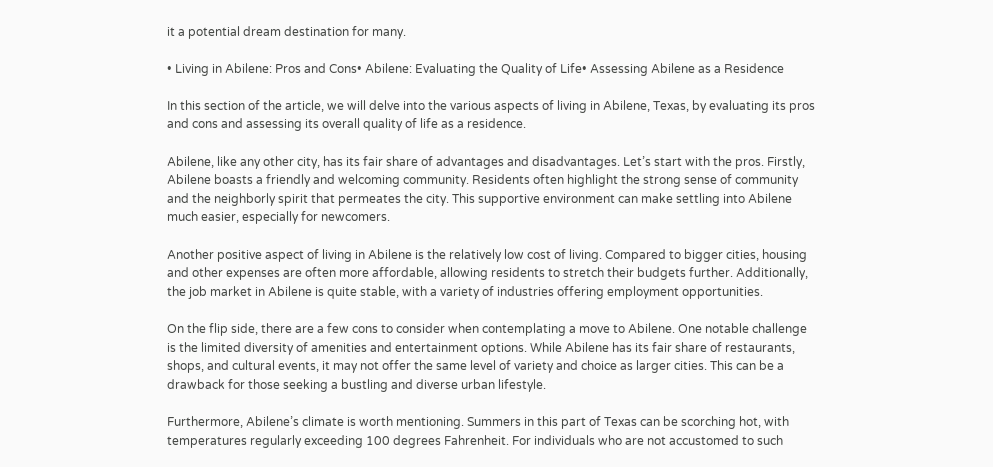it a potential dream destination for many.

• Living in Abilene: Pros and Cons• Abilene: Evaluating the Quality of Life• Assessing Abilene as a Residence

In this section of the article, we will delve into the various aspects of living in Abilene, Texas, by evaluating its pros and cons and assessing its overall quality of life as a residence.

Abilene, like any other city, has its fair share of advantages and disadvantages. Let’s start with the pros. Firstly, Abilene boasts a friendly and welcoming community. Residents often highlight the strong sense of community and the neighborly spirit that permeates the city. This supportive environment can make settling into Abilene much easier, especially for newcomers.

Another positive aspect of living in Abilene is the relatively low cost of living. Compared to bigger cities, housing and other expenses are often more affordable, allowing residents to stretch their budgets further. Additionally, the job market in Abilene is quite stable, with a variety of industries offering employment opportunities.

On the flip side, there are a few cons to consider when contemplating a move to Abilene. One notable challenge is the limited diversity of amenities and entertainment options. While Abilene has its fair share of restaurants, shops, and cultural events, it may not offer the same level of variety and choice as larger cities. This can be a drawback for those seeking a bustling and diverse urban lifestyle.

Furthermore, Abilene’s climate is worth mentioning. Summers in this part of Texas can be scorching hot, with temperatures regularly exceeding 100 degrees Fahrenheit. For individuals who are not accustomed to such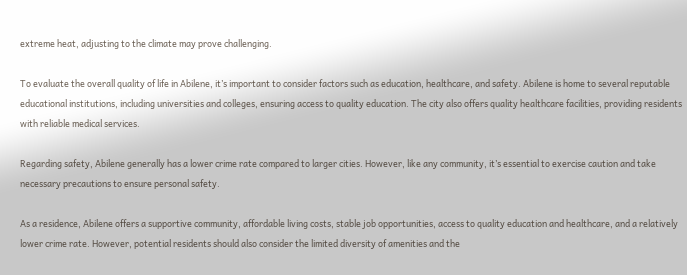extreme heat, adjusting to the climate may prove challenging.

To evaluate the overall quality of life in Abilene, it’s important to consider factors such as education, healthcare, and safety. Abilene is home to several reputable educational institutions, including universities and colleges, ensuring access to quality education. The city also offers quality healthcare facilities, providing residents with reliable medical services.

Regarding safety, Abilene generally has a lower crime rate compared to larger cities. However, like any community, it’s essential to exercise caution and take necessary precautions to ensure personal safety.

As a residence, Abilene offers a supportive community, affordable living costs, stable job opportunities, access to quality education and healthcare, and a relatively lower crime rate. However, potential residents should also consider the limited diversity of amenities and the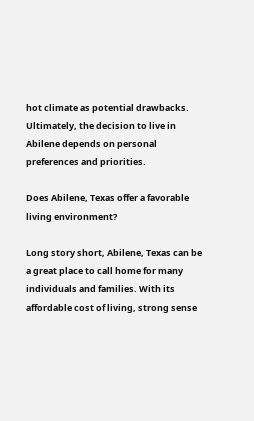hot climate as potential drawbacks. Ultimately, the decision to live in Abilene depends on personal preferences and priorities.

Does Abilene, Texas offer a favorable living environment?

Long story short, Abilene, Texas can be a great place to call home for many individuals and families. With its affordable cost of living, strong sense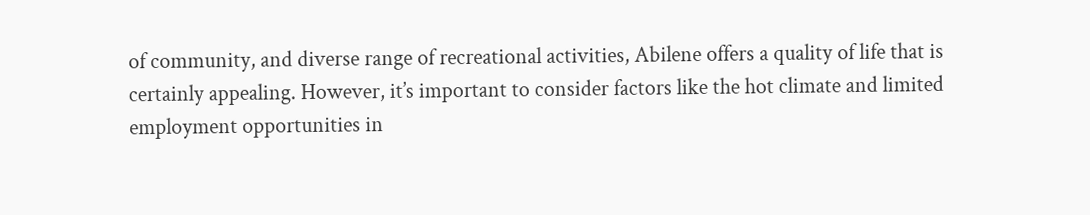of community, and diverse range of recreational activities, Abilene offers a quality of life that is certainly appealing. However, it’s important to consider factors like the hot climate and limited employment opportunities in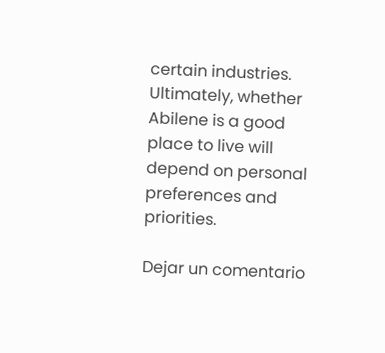certain industries. Ultimately, whether Abilene is a good place to live will depend on personal preferences and priorities.

Dejar un comentario